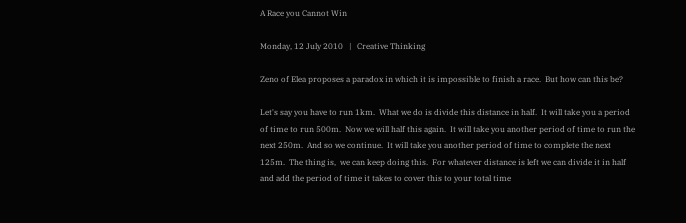A Race you Cannot Win

Monday, 12 July 2010   |   Creative Thinking

Zeno of Elea proposes a paradox in which it is impossible to finish a race.  But how can this be?

Let's say you have to run 1km.  What we do is divide this distance in half.  It will take you a period of time to run 500m.  Now we will half this again.  It will take you another period of time to run the next 250m.  And so we continue.  It will take you another period of time to complete the next 125m.  The thing is,  we can keep doing this.  For whatever distance is left we can divide it in half and add the period of time it takes to cover this to your total time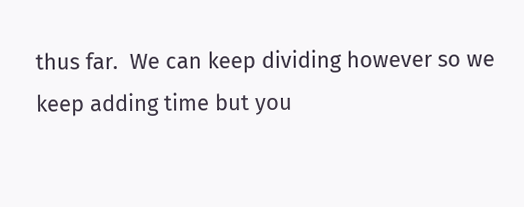thus far.  We can keep dividing however so we keep adding time but you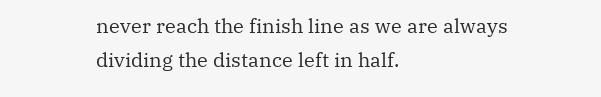never reach the finish line as we are always dividing the distance left in half.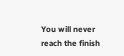You will never reach the finish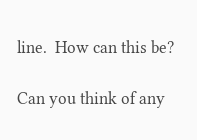line.  How can this be?

Can you think of any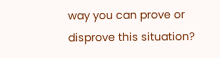way you can prove or disprove this situation?